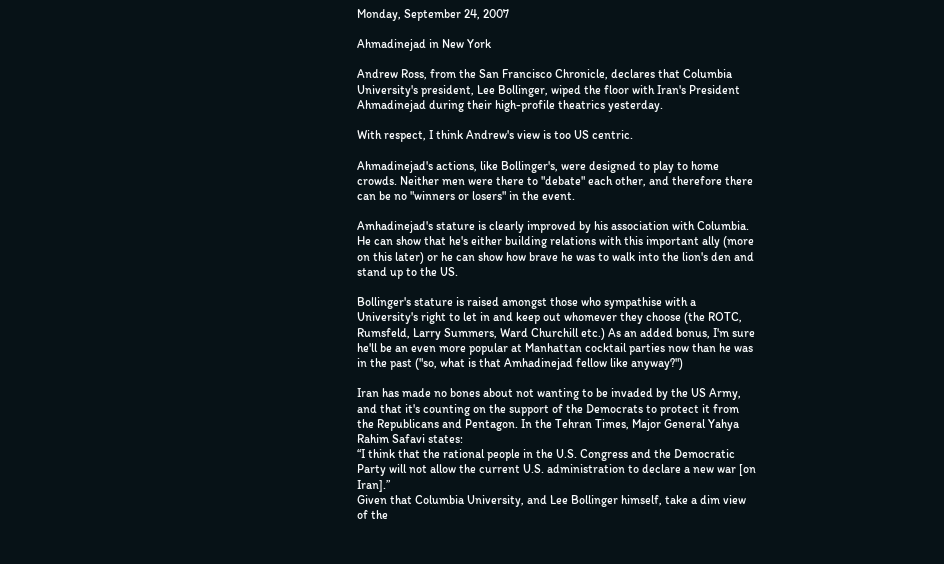Monday, September 24, 2007

Ahmadinejad in New York

Andrew Ross, from the San Francisco Chronicle, declares that Columbia University's president, Lee Bollinger, wiped the floor with Iran's President Ahmadinejad during their high-profile theatrics yesterday.

With respect, I think Andrew's view is too US centric.

Ahmadinejad's actions, like Bollinger's, were designed to play to home crowds. Neither men were there to "debate" each other, and therefore there can be no "winners or losers" in the event.

Amhadinejad's stature is clearly improved by his association with Columbia. He can show that he's either building relations with this important ally (more on this later) or he can show how brave he was to walk into the lion's den and stand up to the US.

Bollinger's stature is raised amongst those who sympathise with a University's right to let in and keep out whomever they choose (the ROTC, Rumsfeld, Larry Summers, Ward Churchill etc.) As an added bonus, I'm sure he'll be an even more popular at Manhattan cocktail parties now than he was in the past ("so, what is that Amhadinejad fellow like anyway?")

Iran has made no bones about not wanting to be invaded by the US Army, and that it's counting on the support of the Democrats to protect it from the Republicans and Pentagon. In the Tehran Times, Major General Yahya Rahim Safavi states:
“I think that the rational people in the U.S. Congress and the Democratic Party will not allow the current U.S. administration to declare a new war [on Iran].”
Given that Columbia University, and Lee Bollinger himself, take a dim view of the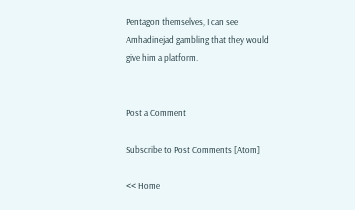Pentagon themselves, I can see Amhadinejad gambling that they would give him a platform.


Post a Comment

Subscribe to Post Comments [Atom]

<< Home